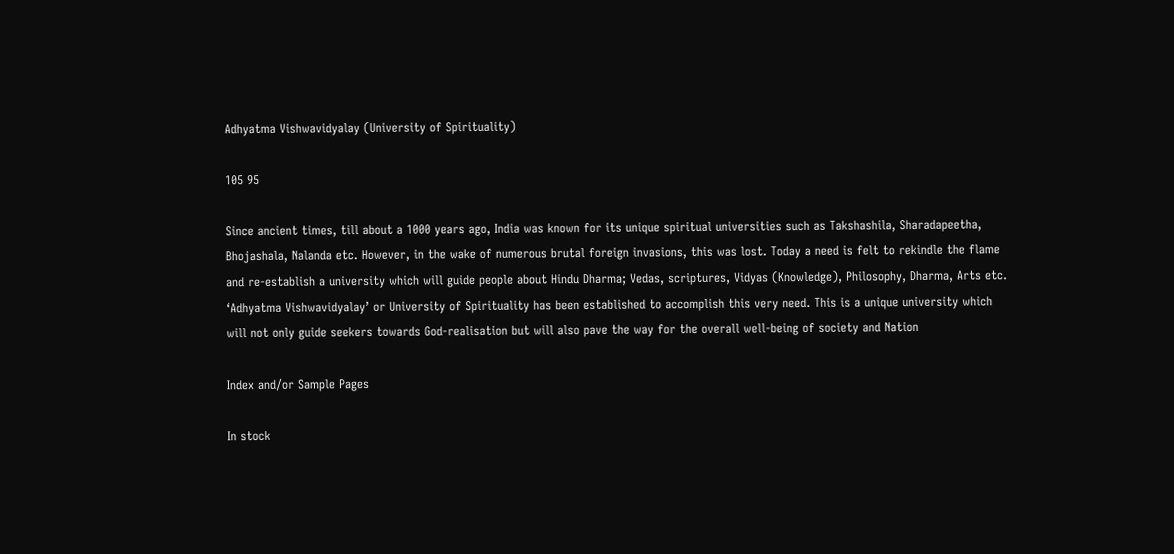Adhyatma Vishwavidyalay (University of Spirituality)

105 95

Since ancient times, till about a 1000 years ago, India was known for its unique spiritual universities such as Takshashila, Sharadapeetha, Bhojashala, Nalanda etc. However, in the wake of numerous brutal foreign invasions, this was lost. Today a need is felt to rekindle the flame and re-establish a university which will guide people about Hindu Dharma; Vedas, scriptures, Vidyas (Knowledge), Philosophy, Dharma, Arts etc. ‘Adhyatma Vishwavidyalay’ or University of Spirituality has been established to accomplish this very need. This is a unique university which will not only guide seekers towards God-realisation but will also pave the way for the overall well-being of society and Nation

Index and/or Sample Pages

In stock